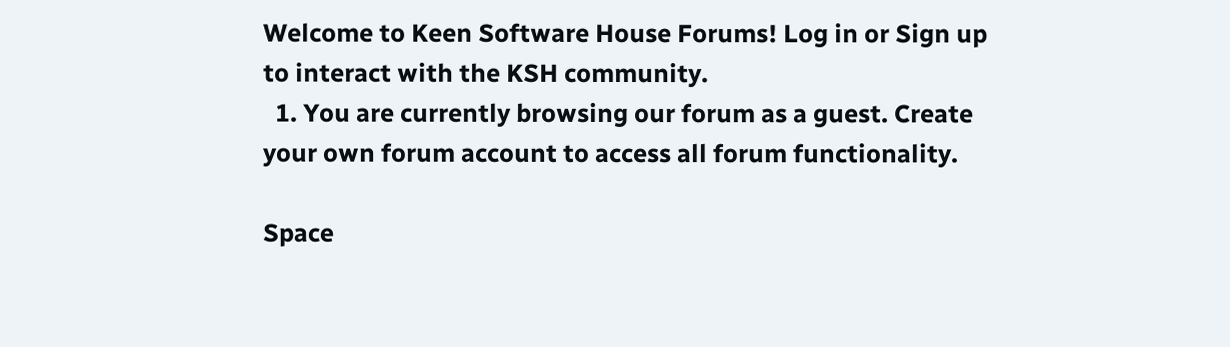Welcome to Keen Software House Forums! Log in or Sign up to interact with the KSH community.
  1. You are currently browsing our forum as a guest. Create your own forum account to access all forum functionality.

Space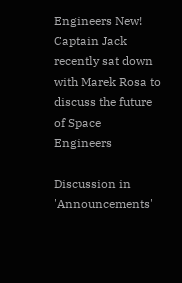Engineers New! Captain Jack recently sat down with Marek Rosa to discuss the future of Space Engineers

Discussion in 'Announcements'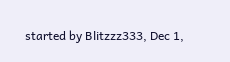started by Blitzzz333, Dec 1,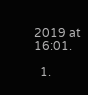2019 at 16:01.

  1.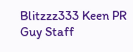Blitzzz333 Keen PR Guy Staff